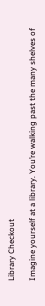Library Checkout

Imagine yourself at a library. You’re walking past the many shelves of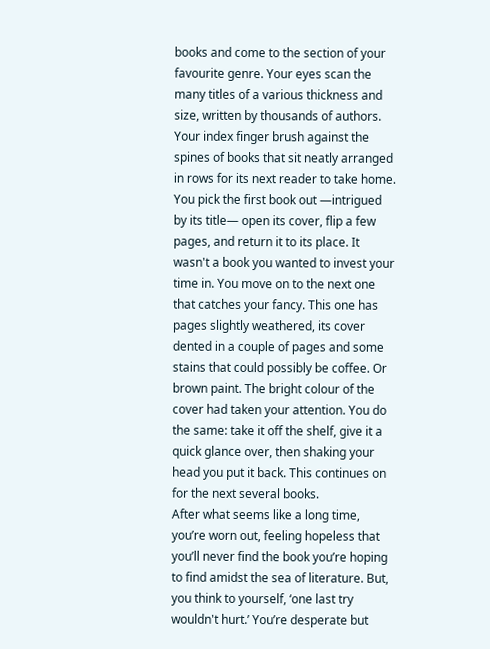books and come to the section of your favourite genre. Your eyes scan the many titles of a various thickness and size, written by thousands of authors. Your index finger brush against the spines of books that sit neatly arranged in rows for its next reader to take home.
You pick the first book out —intrigued by its title— open its cover, flip a few pages, and return it to its place. It wasn't a book you wanted to invest your time in. You move on to the next one that catches your fancy. This one has pages slightly weathered, its cover dented in a couple of pages and some stains that could possibly be coffee. Or brown paint. The bright colour of the cover had taken your attention. You do the same: take it off the shelf, give it a quick glance over, then shaking your head you put it back. This continues on for the next several books.
After what seems like a long time, you’re worn out, feeling hopeless that you’ll never find the book you’re hoping to find amidst the sea of literature. But, you think to yourself, ‘one last try wouldn't hurt.’ You’re desperate but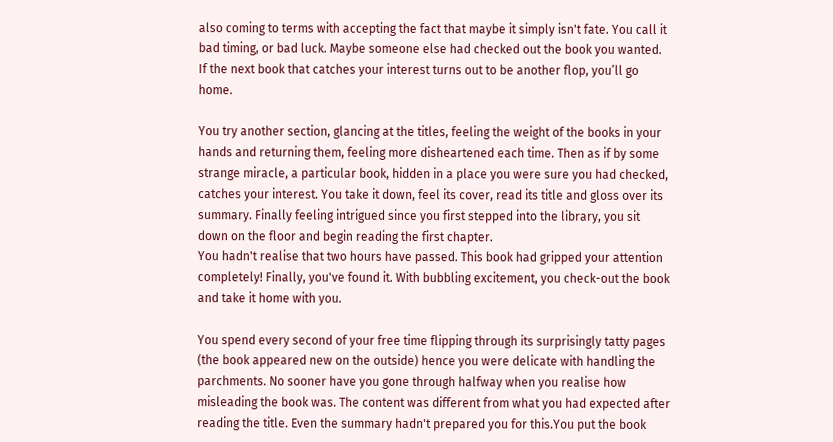also coming to terms with accepting the fact that maybe it simply isn't fate. You call it bad timing, or bad luck. Maybe someone else had checked out the book you wanted. If the next book that catches your interest turns out to be another flop, you’ll go home.

You try another section, glancing at the titles, feeling the weight of the books in your hands and returning them, feeling more disheartened each time. Then as if by some strange miracle, a particular book, hidden in a place you were sure you had checked, catches your interest. You take it down, feel its cover, read its title and gloss over its summary. Finally feeling intrigued since you first stepped into the library, you sit down on the floor and begin reading the first chapter.
You hadn't realise that two hours have passed. This book had gripped your attention completely! Finally, you've found it. With bubbling excitement, you check-out the book and take it home with you.

You spend every second of your free time flipping through its surprisingly tatty pages (the book appeared new on the outside) hence you were delicate with handling the parchments. No sooner have you gone through halfway when you realise how misleading the book was. The content was different from what you had expected after reading the title. Even the summary hadn't prepared you for this.You put the book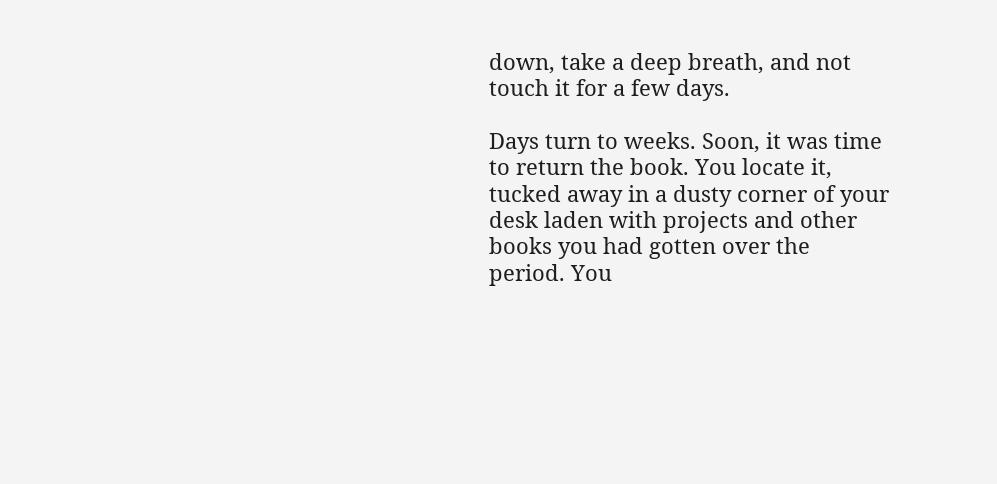down, take a deep breath, and not touch it for a few days.

Days turn to weeks. Soon, it was time to return the book. You locate it, tucked away in a dusty corner of your desk laden with projects and other books you had gotten over the period. You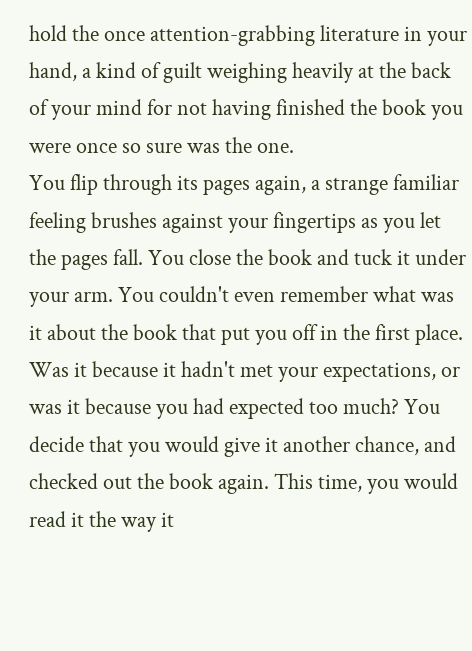hold the once attention-grabbing literature in your hand, a kind of guilt weighing heavily at the back of your mind for not having finished the book you were once so sure was the one.
You flip through its pages again, a strange familiar feeling brushes against your fingertips as you let the pages fall. You close the book and tuck it under your arm. You couldn't even remember what was it about the book that put you off in the first place. Was it because it hadn't met your expectations, or was it because you had expected too much? You decide that you would give it another chance, and checked out the book again. This time, you would read it the way it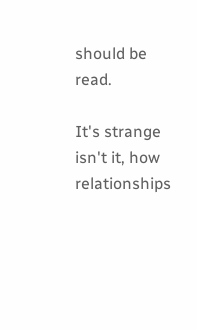should be read.

It's strange isn't it, how relationships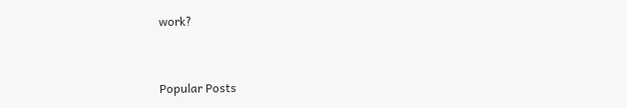work?


Popular Posts